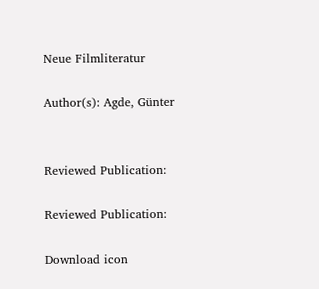Neue Filmliteratur

Author(s): Agde, Günter


Reviewed Publication:

Reviewed Publication:

Download icon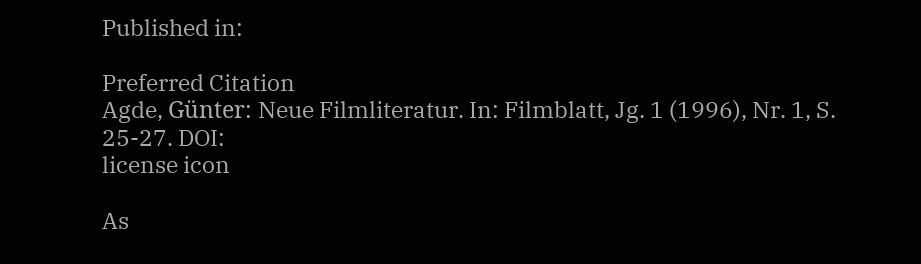Published in:

Preferred Citation
Agde, Günter: Neue Filmliteratur. In: Filmblatt, Jg. 1 (1996), Nr. 1, S. 25-27. DOI:
license icon

As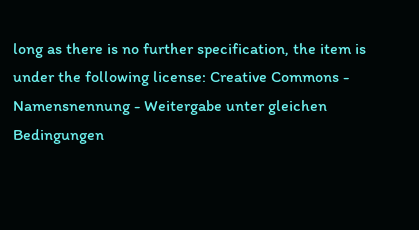long as there is no further specification, the item is under the following license: Creative Commons - Namensnennung - Weitergabe unter gleichen Bedingungen